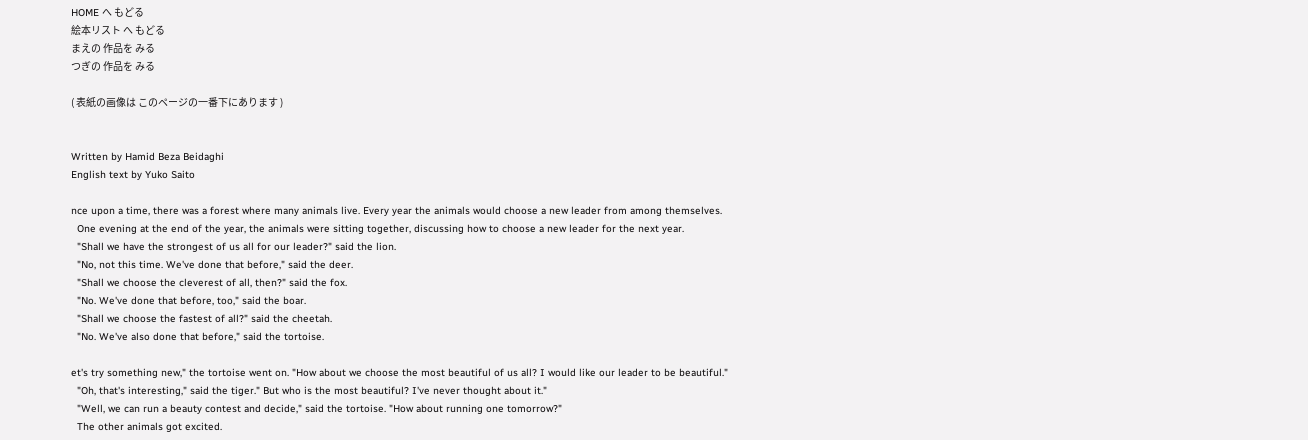HOME へ もどる
絵本リスト へ もどる
まえの 作品を みる
つぎの 作品を みる

( 表紙の画像は このページの一番下にあります )


Written by Hamid Beza Beidaghi
English text by Yuko Saito

nce upon a time, there was a forest where many animals live. Every year the animals would choose a new leader from among themselves.
  One evening at the end of the year, the animals were sitting together, discussing how to choose a new leader for the next year.
  "Shall we have the strongest of us all for our leader?" said the lion.
  "No, not this time. We've done that before," said the deer.
  "Shall we choose the cleverest of all, then?" said the fox.
  "No. We've done that before, too," said the boar.
  "Shall we choose the fastest of all?" said the cheetah.
  "No. We've also done that before," said the tortoise.

et's try something new," the tortoise went on. "How about we choose the most beautiful of us all? I would like our leader to be beautiful."
  "Oh, that's interesting," said the tiger." But who is the most beautiful? I've never thought about it."
  "Well, we can run a beauty contest and decide," said the tortoise. "How about running one tomorrow?"
  The other animals got excited.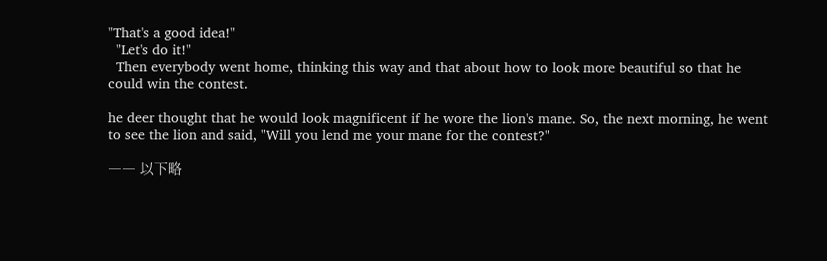"That's a good idea!"
  "Let's do it!"
  Then everybody went home, thinking this way and that about how to look more beautiful so that he could win the contest.

he deer thought that he would look magnificent if he wore the lion's mane. So, the next morning, he went to see the lion and said, "Will you lend me your mane for the contest?"

―― 以下略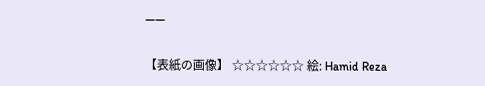――

【表紙の画像】 ☆☆☆☆☆☆ 絵: Hamid Reza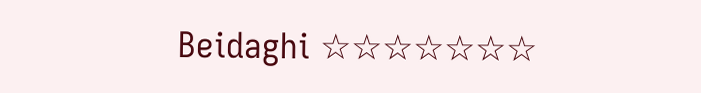Beidaghi ☆☆☆☆☆☆☆